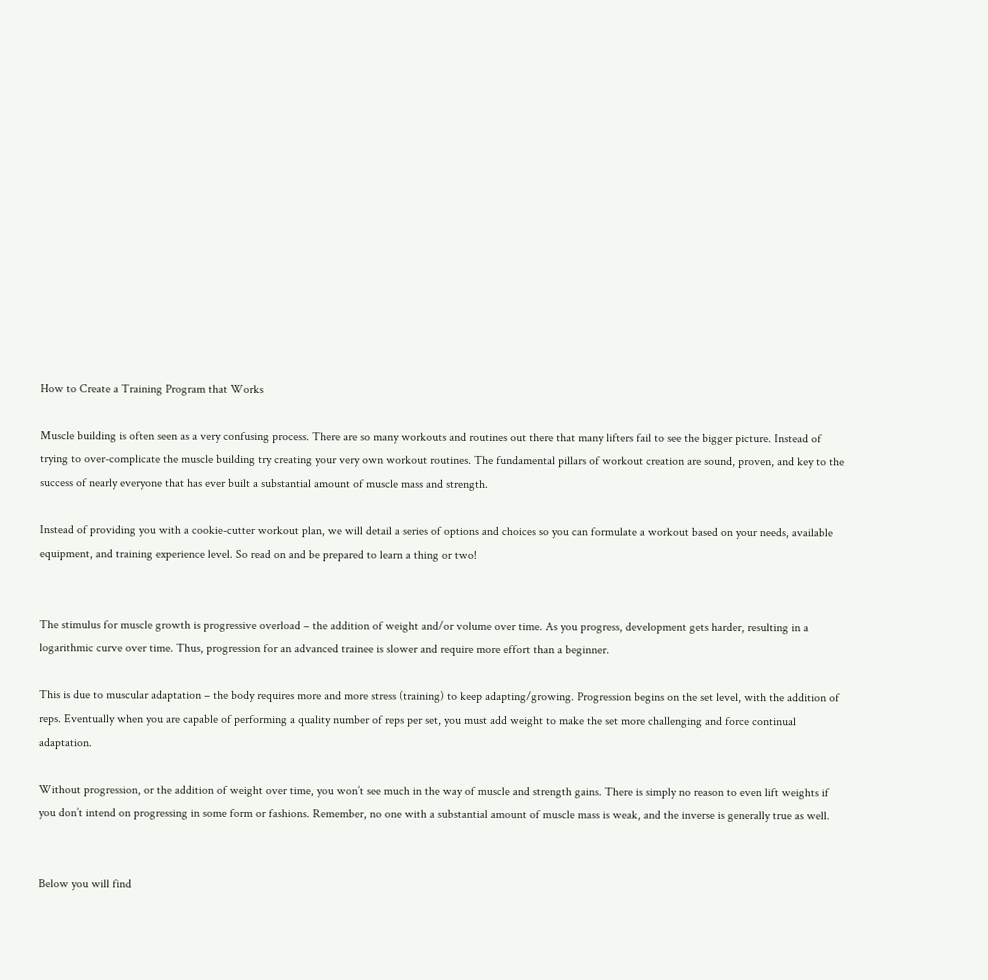How to Create a Training Program that Works

Muscle building is often seen as a very confusing process. There are so many workouts and routines out there that many lifters fail to see the bigger picture. Instead of trying to over-complicate the muscle building try creating your very own workout routines. The fundamental pillars of workout creation are sound, proven, and key to the success of nearly everyone that has ever built a substantial amount of muscle mass and strength.

Instead of providing you with a cookie-cutter workout plan, we will detail a series of options and choices so you can formulate a workout based on your needs, available equipment, and training experience level. So read on and be prepared to learn a thing or two!


The stimulus for muscle growth is progressive overload – the addition of weight and/or volume over time. As you progress, development gets harder, resulting in a logarithmic curve over time. Thus, progression for an advanced trainee is slower and require more effort than a beginner.

This is due to muscular adaptation – the body requires more and more stress (training) to keep adapting/growing. Progression begins on the set level, with the addition of reps. Eventually when you are capable of performing a quality number of reps per set, you must add weight to make the set more challenging and force continual adaptation.

Without progression, or the addition of weight over time, you won’t see much in the way of muscle and strength gains. There is simply no reason to even lift weights if you don’t intend on progressing in some form or fashions. Remember, no one with a substantial amount of muscle mass is weak, and the inverse is generally true as well.


Below you will find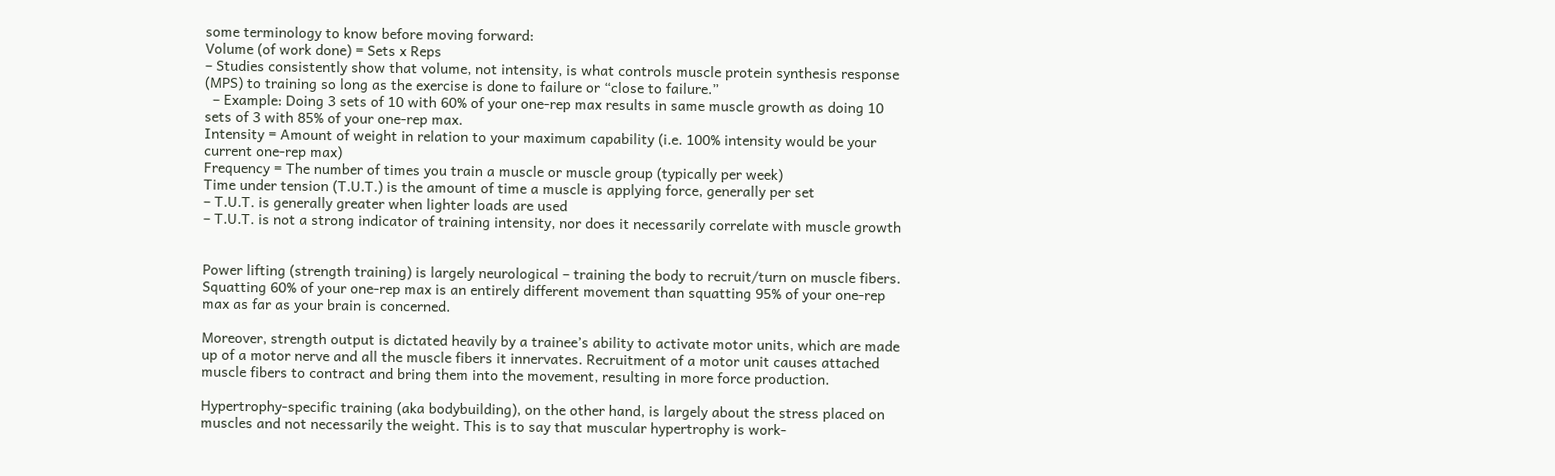some terminology to know before moving forward:
Volume (of work done) = Sets x Reps
– Studies consistently show that volume, not intensity, is what controls muscle protein synthesis response (MPS) to training so long as the exercise is done to failure or “close to failure.”
  – Example: Doing 3 sets of 10 with 60% of your one-rep max results in same muscle growth as doing 10 sets of 3 with 85% of your one-rep max.
Intensity = Amount of weight in relation to your maximum capability (i.e. 100% intensity would be your current one-rep max)
Frequency = The number of times you train a muscle or muscle group (typically per week)
Time under tension (T.U.T.) is the amount of time a muscle is applying force, generally per set
– T.U.T. is generally greater when lighter loads are used
– T.U.T. is not a strong indicator of training intensity, nor does it necessarily correlate with muscle growth


Power lifting (strength training) is largely neurological – training the body to recruit/turn on muscle fibers. Squatting 60% of your one-rep max is an entirely different movement than squatting 95% of your one-rep max as far as your brain is concerned.

Moreover, strength output is dictated heavily by a trainee’s ability to activate motor units, which are made up of a motor nerve and all the muscle fibers it innervates. Recruitment of a motor unit causes attached muscle fibers to contract and bring them into the movement, resulting in more force production.

Hypertrophy-specific training (aka bodybuilding), on the other hand, is largely about the stress placed on muscles and not necessarily the weight. This is to say that muscular hypertrophy is work-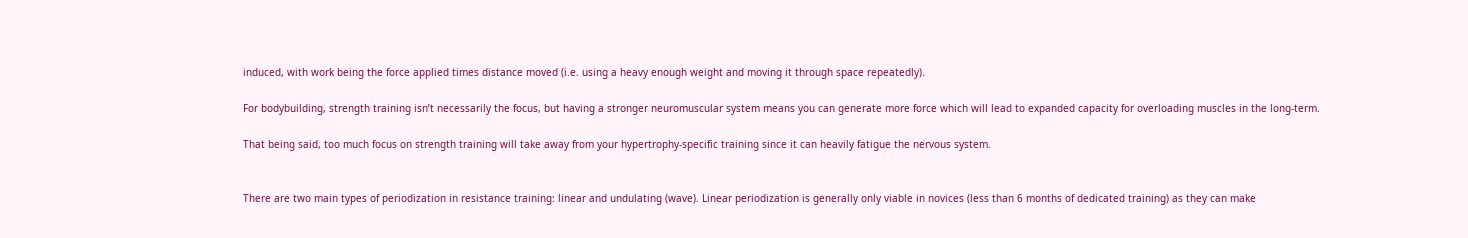induced, with work being the force applied times distance moved (i.e. using a heavy enough weight and moving it through space repeatedly).

For bodybuilding, strength training isn’t necessarily the focus, but having a stronger neuromuscular system means you can generate more force which will lead to expanded capacity for overloading muscles in the long-term.

That being said, too much focus on strength training will take away from your hypertrophy-specific training since it can heavily fatigue the nervous system.


There are two main types of periodization in resistance training: linear and undulating (wave). Linear periodization is generally only viable in novices (less than 6 months of dedicated training) as they can make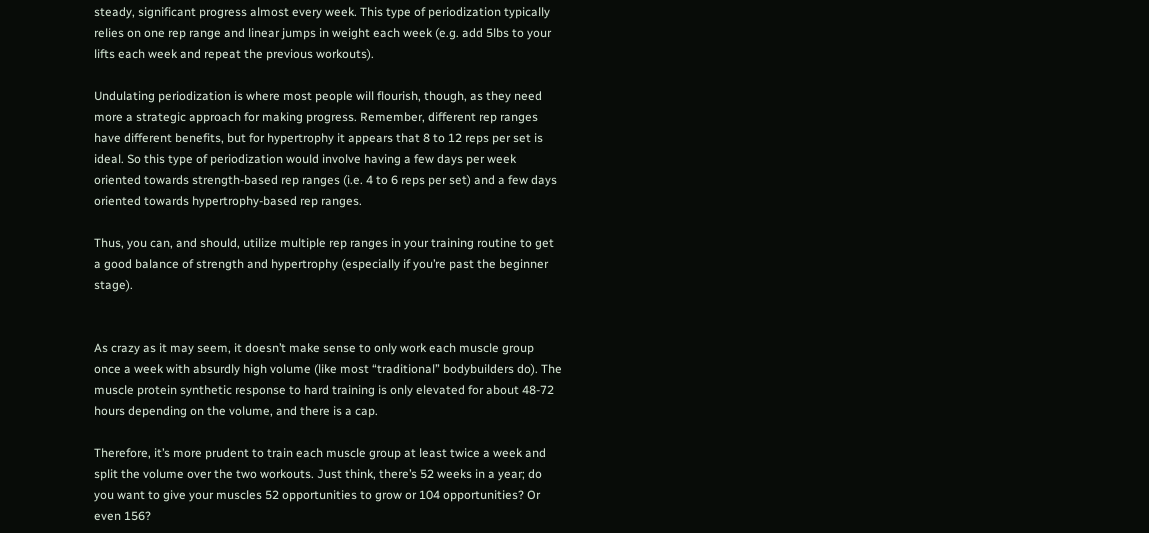steady, significant progress almost every week. This type of periodization typically relies on one rep range and linear jumps in weight each week (e.g. add 5lbs to your lifts each week and repeat the previous workouts).

Undulating periodization is where most people will flourish, though, as they need more a strategic approach for making progress. Remember, different rep ranges have different benefits, but for hypertrophy it appears that 8 to 12 reps per set is ideal. So this type of periodization would involve having a few days per week oriented towards strength-based rep ranges (i.e. 4 to 6 reps per set) and a few days oriented towards hypertrophy-based rep ranges.

Thus, you can, and should, utilize multiple rep ranges in your training routine to get a good balance of strength and hypertrophy (especially if you’re past the beginner stage).


As crazy as it may seem, it doesn’t make sense to only work each muscle group once a week with absurdly high volume (like most “traditional” bodybuilders do). The muscle protein synthetic response to hard training is only elevated for about 48-72 hours depending on the volume, and there is a cap.

Therefore, it’s more prudent to train each muscle group at least twice a week and split the volume over the two workouts. Just think, there’s 52 weeks in a year; do you want to give your muscles 52 opportunities to grow or 104 opportunities? Or even 156?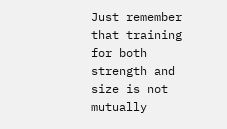Just remember that training for both strength and size is not mutually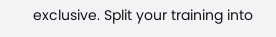exclusive. Split your training into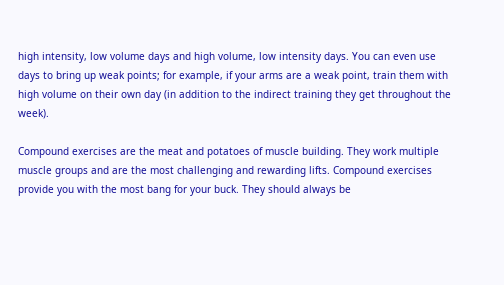high intensity, low volume days and high volume, low intensity days. You can even use days to bring up weak points; for example, if your arms are a weak point, train them with high volume on their own day (in addition to the indirect training they get throughout the week).

Compound exercises are the meat and potatoes of muscle building. They work multiple muscle groups and are the most challenging and rewarding lifts. Compound exercises provide you with the most bang for your buck. They should always be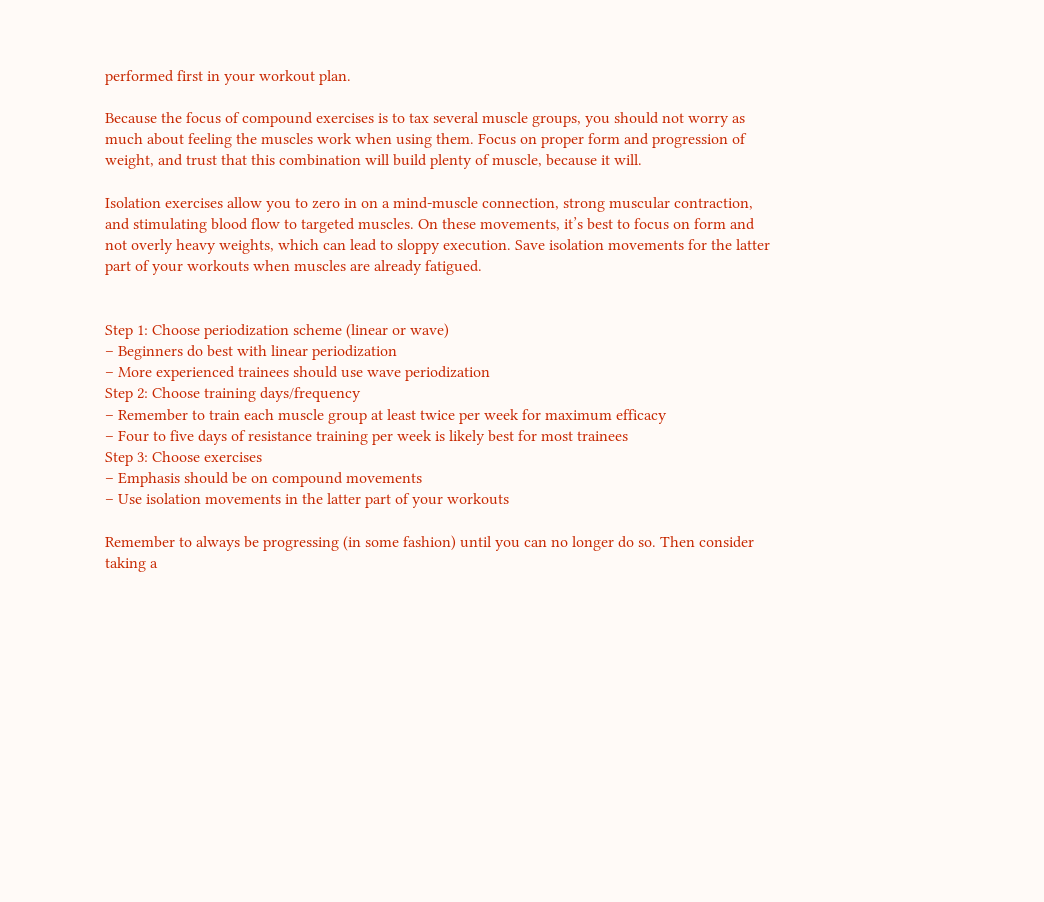performed first in your workout plan.

Because the focus of compound exercises is to tax several muscle groups, you should not worry as much about feeling the muscles work when using them. Focus on proper form and progression of weight, and trust that this combination will build plenty of muscle, because it will.

Isolation exercises allow you to zero in on a mind-muscle connection, strong muscular contraction, and stimulating blood flow to targeted muscles. On these movements, it’s best to focus on form and not overly heavy weights, which can lead to sloppy execution. Save isolation movements for the latter part of your workouts when muscles are already fatigued.


Step 1: Choose periodization scheme (linear or wave)
– Beginners do best with linear periodization
– More experienced trainees should use wave periodization
Step 2: Choose training days/frequency
– Remember to train each muscle group at least twice per week for maximum efficacy
– Four to five days of resistance training per week is likely best for most trainees
Step 3: Choose exercises
– Emphasis should be on compound movements
– Use isolation movements in the latter part of your workouts

Remember to always be progressing (in some fashion) until you can no longer do so. Then consider taking a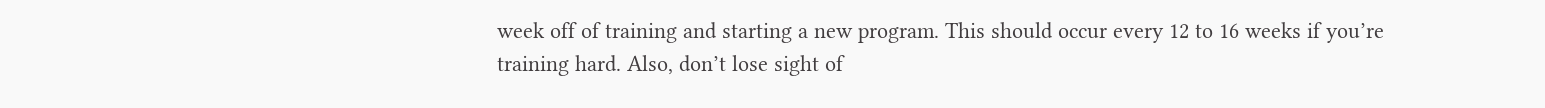week off of training and starting a new program. This should occur every 12 to 16 weeks if you’re training hard. Also, don’t lose sight of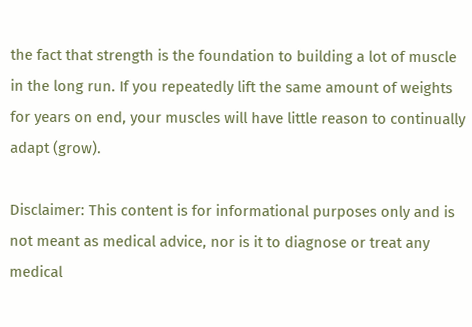the fact that strength is the foundation to building a lot of muscle in the long run. If you repeatedly lift the same amount of weights for years on end, your muscles will have little reason to continually adapt (grow).

Disclaimer: This content is for informational purposes only and is not meant as medical advice, nor is it to diagnose or treat any medical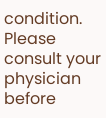condition. Please consult your physician before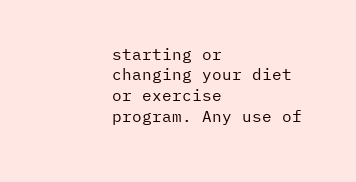starting or changing your diet or exercise program. Any use of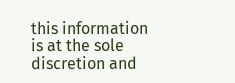this information is at the sole discretion and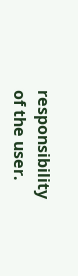responsibility of the user.